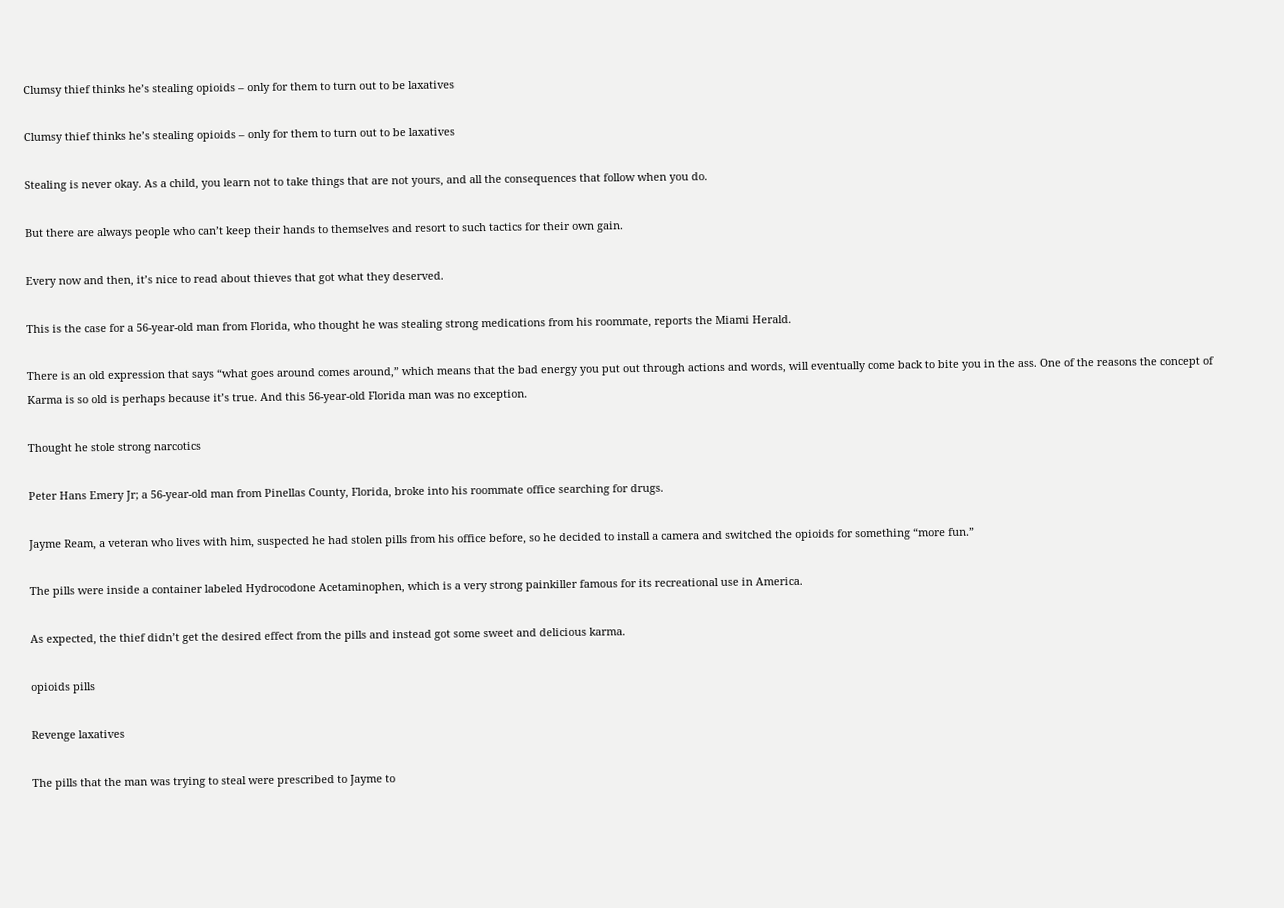Clumsy thief thinks he’s stealing opioids – only for them to turn out to be laxatives

Clumsy thief thinks he’s stealing opioids – only for them to turn out to be laxatives

Stealing is never okay. As a child, you learn not to take things that are not yours, and all the consequences that follow when you do.

But there are always people who can’t keep their hands to themselves and resort to such tactics for their own gain.

Every now and then, it’s nice to read about thieves that got what they deserved.

This is the case for a 56-year-old man from Florida, who thought he was stealing strong medications from his roommate, reports the Miami Herald.

There is an old expression that says “what goes around comes around,” which means that the bad energy you put out through actions and words, will eventually come back to bite you in the ass. One of the reasons the concept of Karma is so old is perhaps because it’s true. And this 56-year-old Florida man was no exception.

Thought he stole strong narcotics

Peter Hans Emery Jr; a 56-year-old man from Pinellas County, Florida, broke into his roommate office searching for drugs.

Jayme Ream, a veteran who lives with him, suspected he had stolen pills from his office before, so he decided to install a camera and switched the opioids for something “more fun.”

The pills were inside a container labeled Hydrocodone Acetaminophen, which is a very strong painkiller famous for its recreational use in America.

As expected, the thief didn’t get the desired effect from the pills and instead got some sweet and delicious karma.

opioids pills

Revenge laxatives

The pills that the man was trying to steal were prescribed to Jayme to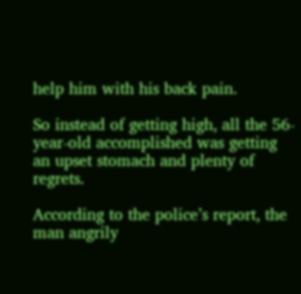help him with his back pain.

So instead of getting high, all the 56-year-old accomplished was getting an upset stomach and plenty of regrets.

According to the police’s report, the man angrily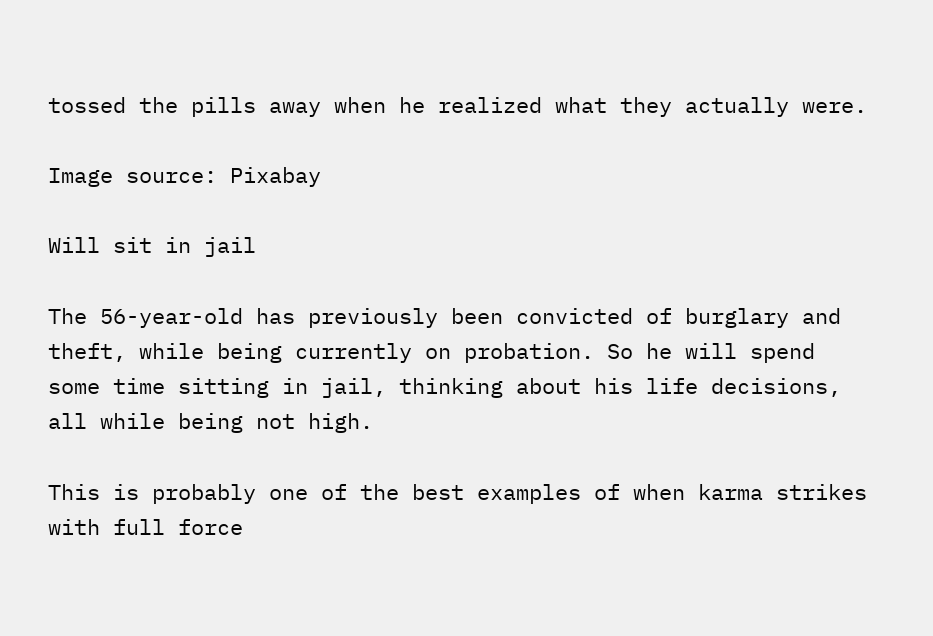tossed the pills away when he realized what they actually were.

Image source: Pixabay

Will sit in jail

The 56-year-old has previously been convicted of burglary and theft, while being currently on probation. So he will spend some time sitting in jail, thinking about his life decisions, all while being not high.

This is probably one of the best examples of when karma strikes with full force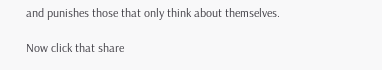and punishes those that only think about themselves.

Now click that share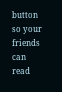button so your friends can read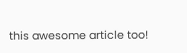this awesome article too!